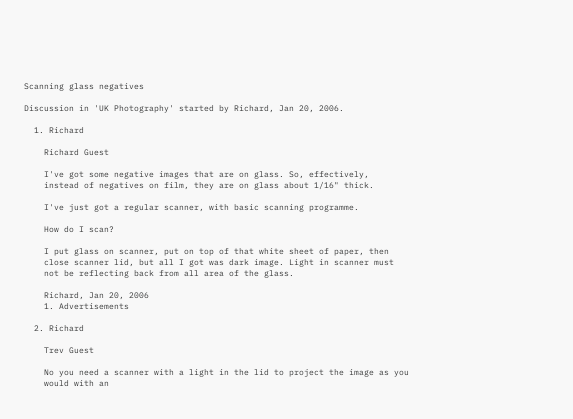Scanning glass negatives

Discussion in 'UK Photography' started by Richard, Jan 20, 2006.

  1. Richard

    Richard Guest

    I've got some negative images that are on glass. So, effectively,
    instead of negatives on film, they are on glass about 1/16" thick.

    I've just got a regular scanner, with basic scanning programme.

    How do I scan?

    I put glass on scanner, put on top of that white sheet of paper, then
    close scanner lid, but all I got was dark image. Light in scanner must
    not be reflecting back from all area of the glass.

    Richard, Jan 20, 2006
    1. Advertisements

  2. Richard

    Trev Guest

    No you need a scanner with a light in the lid to project the image as you
    would with an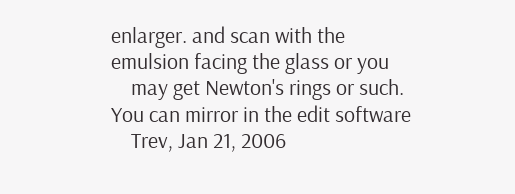enlarger. and scan with the emulsion facing the glass or you
    may get Newton's rings or such. You can mirror in the edit software
    Trev, Jan 21, 2006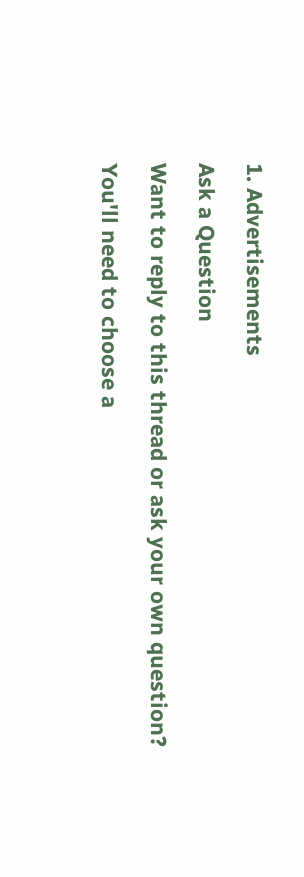1. Advertisements

Ask a Question

Want to reply to this thread or ask your own question?

You'll need to choose a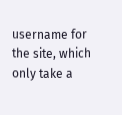username for the site, which only take a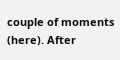couple of moments (here). After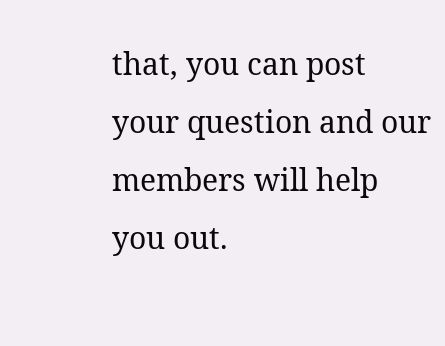that, you can post your question and our members will help you out.